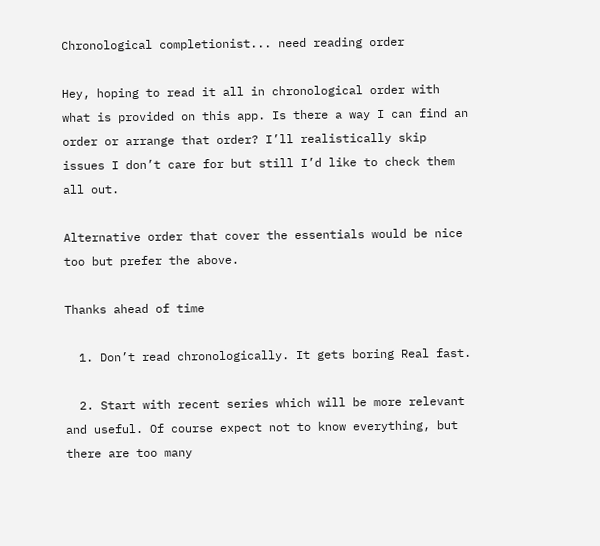Chronological completionist... need reading order

Hey, hoping to read it all in chronological order with what is provided on this app. Is there a way I can find an order or arrange that order? I’ll realistically skip issues I don’t care for but still I’d like to check them all out.

Alternative order that cover the essentials would be nice too but prefer the above.

Thanks ahead of time

  1. Don’t read chronologically. It gets boring Real fast.

  2. Start with recent series which will be more relevant and useful. Of course expect not to know everything, but there are too many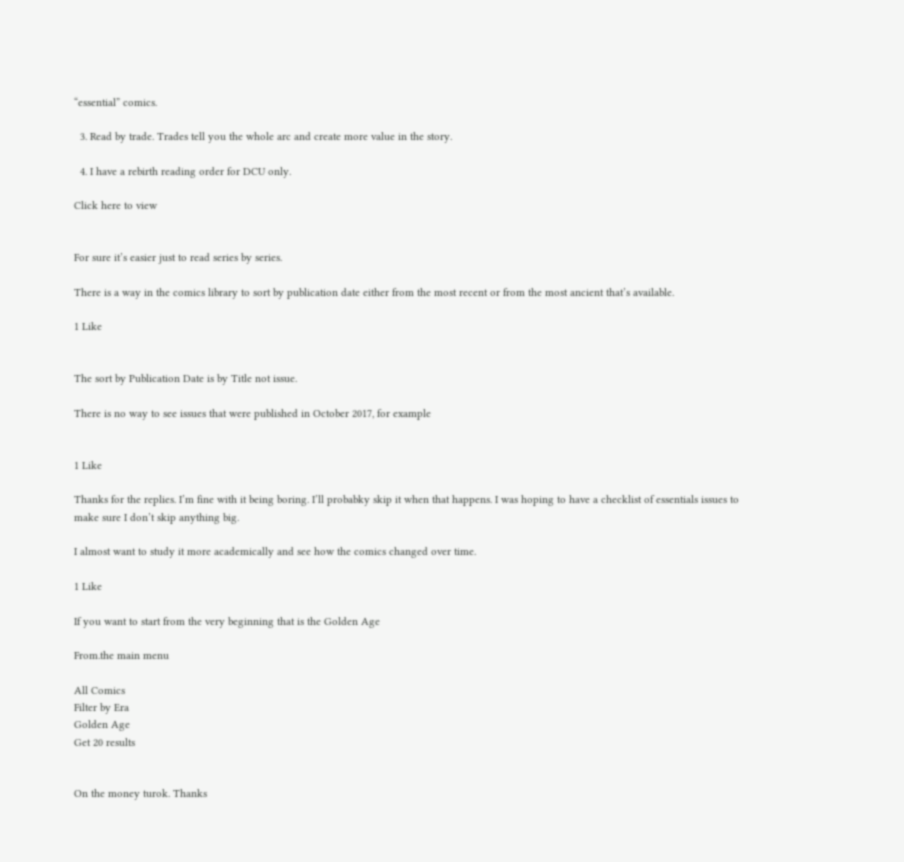“essential” comics.

  3. Read by trade. Trades tell you the whole arc and create more value in the story.

  4. I have a rebirth reading order for DCU only.

Click here to view


For sure it’s easier just to read series by series.

There is a way in the comics library to sort by publication date either from the most recent or from the most ancient that’s available.

1 Like


The sort by Publication Date is by Title not issue.

There is no way to see issues that were published in October 2017, for example


1 Like

Thanks for the replies. I’m fine with it being boring. I’ll probabky skip it when that happens. I was hoping to have a checklist of essentials issues to make sure I don’t skip anything big.

I almost want to study it more academically and see how the comics changed over time.

1 Like

If you want to start from the very beginning that is the Golden Age

From.the main menu

All Comics
Filter by Era
Golden Age
Get 20 results


On the money turok. Thanks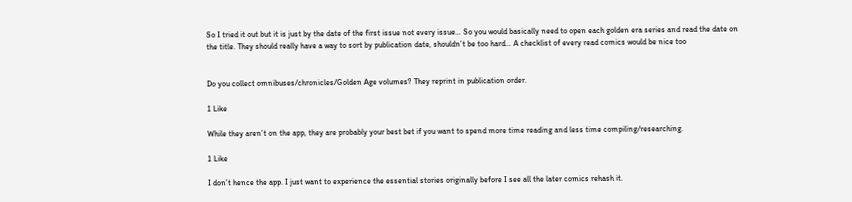So I tried it out but it is just by the date of the first issue not every issue… So you would basically need to open each golden era series and read the date on the title. They should really have a way to sort by publication date, shouldn’t be too hard… A checklist of every read comics would be nice too


Do you collect omnibuses/chronicles/Golden Age volumes? They reprint in publication order.

1 Like

While they aren’t on the app, they are probably your best bet if you want to spend more time reading and less time compiling/researching.

1 Like

I don’t hence the app. I just want to experience the essential stories originally before I see all the later comics rehash it.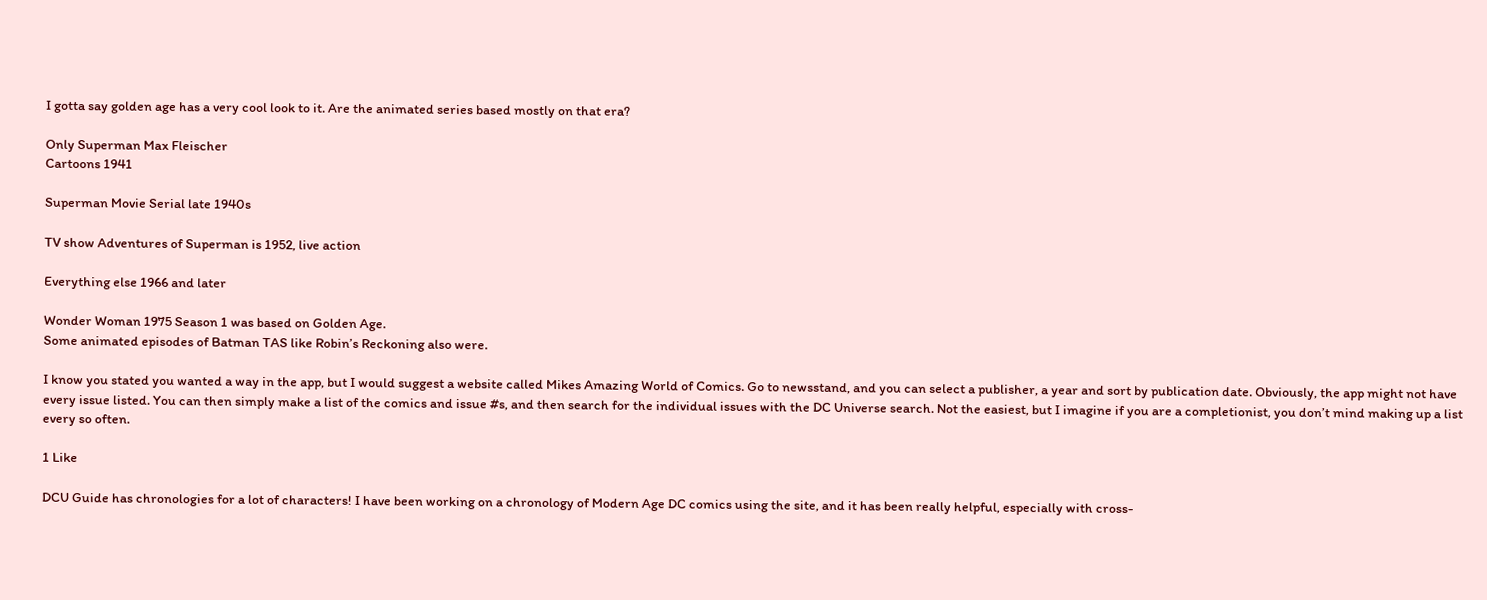I gotta say golden age has a very cool look to it. Are the animated series based mostly on that era?

Only Superman Max Fleischer
Cartoons 1941

Superman Movie Serial late 1940s

TV show Adventures of Superman is 1952, live action

Everything else 1966 and later

Wonder Woman 1975 Season 1 was based on Golden Age.
Some animated episodes of Batman TAS like Robin’s Reckoning also were.

I know you stated you wanted a way in the app, but I would suggest a website called Mikes Amazing World of Comics. Go to newsstand, and you can select a publisher, a year and sort by publication date. Obviously, the app might not have every issue listed. You can then simply make a list of the comics and issue #s, and then search for the individual issues with the DC Universe search. Not the easiest, but I imagine if you are a completionist, you don’t mind making up a list every so often.

1 Like

DCU Guide has chronologies for a lot of characters! I have been working on a chronology of Modern Age DC comics using the site, and it has been really helpful, especially with cross-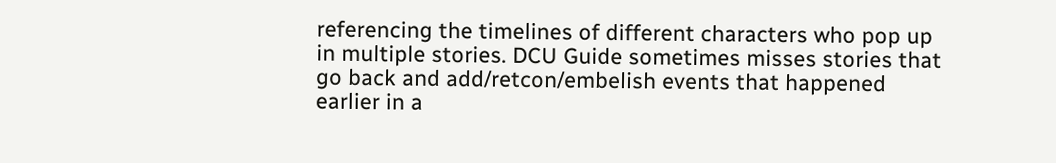referencing the timelines of different characters who pop up in multiple stories. DCU Guide sometimes misses stories that go back and add/retcon/embelish events that happened earlier in a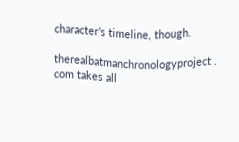character’s timeline, though.

therealbatmanchronologyproject . com takes all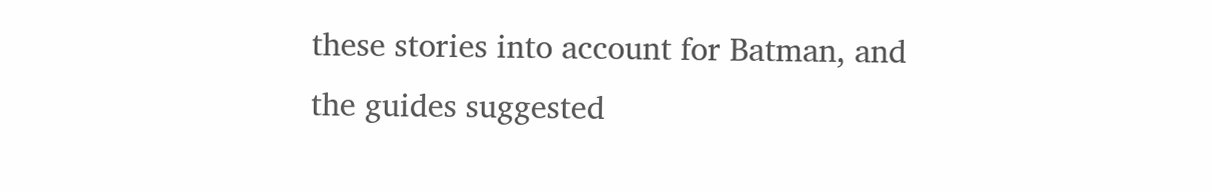these stories into account for Batman, and the guides suggested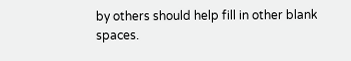by others should help fill in other blank spaces.